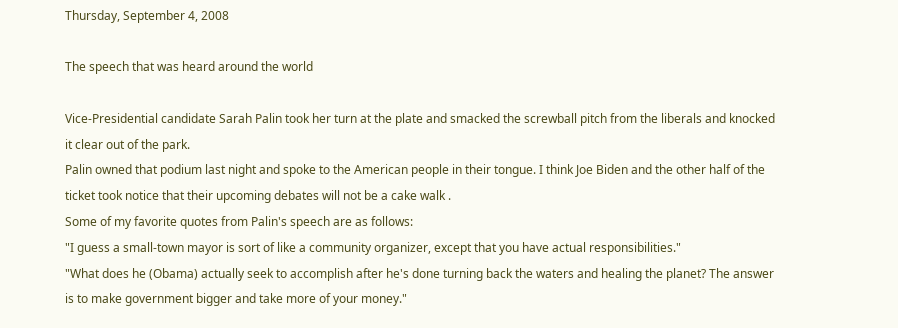Thursday, September 4, 2008

The speech that was heard around the world

Vice-Presidential candidate Sarah Palin took her turn at the plate and smacked the screwball pitch from the liberals and knocked it clear out of the park.
Palin owned that podium last night and spoke to the American people in their tongue. I think Joe Biden and the other half of the ticket took notice that their upcoming debates will not be a cake walk .
Some of my favorite quotes from Palin's speech are as follows:
"I guess a small-town mayor is sort of like a community organizer, except that you have actual responsibilities."
"What does he (Obama) actually seek to accomplish after he's done turning back the waters and healing the planet? The answer is to make government bigger and take more of your money."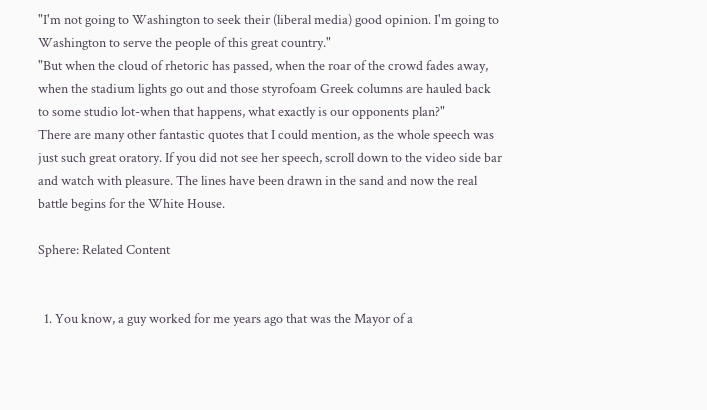"I'm not going to Washington to seek their (liberal media) good opinion. I'm going to Washington to serve the people of this great country."
"But when the cloud of rhetoric has passed, when the roar of the crowd fades away, when the stadium lights go out and those styrofoam Greek columns are hauled back to some studio lot-when that happens, what exactly is our opponents plan?"
There are many other fantastic quotes that I could mention, as the whole speech was just such great oratory. If you did not see her speech, scroll down to the video side bar and watch with pleasure. The lines have been drawn in the sand and now the real battle begins for the White House.

Sphere: Related Content


  1. You know, a guy worked for me years ago that was the Mayor of a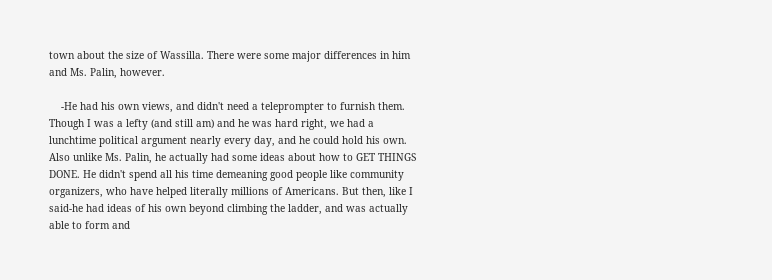town about the size of Wassilla. There were some major differences in him and Ms. Palin, however.

    -He had his own views, and didn't need a teleprompter to furnish them. Though I was a lefty (and still am) and he was hard right, we had a lunchtime political argument nearly every day, and he could hold his own. Also unlike Ms. Palin, he actually had some ideas about how to GET THINGS DONE. He didn't spend all his time demeaning good people like community organizers, who have helped literally millions of Americans. But then, like I said-he had ideas of his own beyond climbing the ladder, and was actually able to form and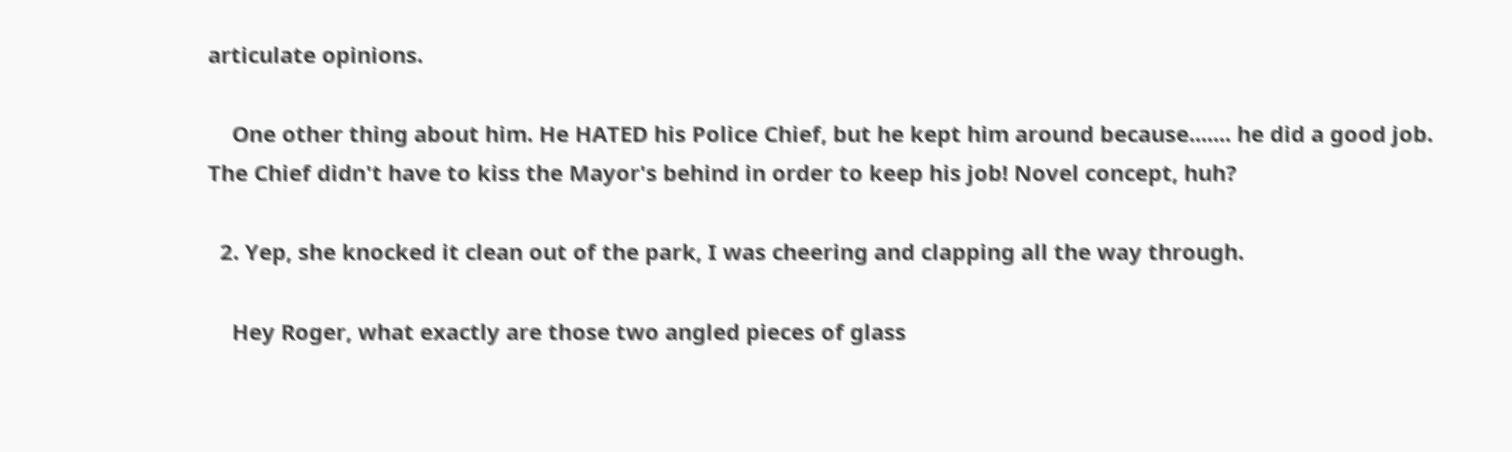articulate opinions.

    One other thing about him. He HATED his Police Chief, but he kept him around because....... he did a good job. The Chief didn't have to kiss the Mayor's behind in order to keep his job! Novel concept, huh?

  2. Yep, she knocked it clean out of the park, I was cheering and clapping all the way through.

    Hey Roger, what exactly are those two angled pieces of glass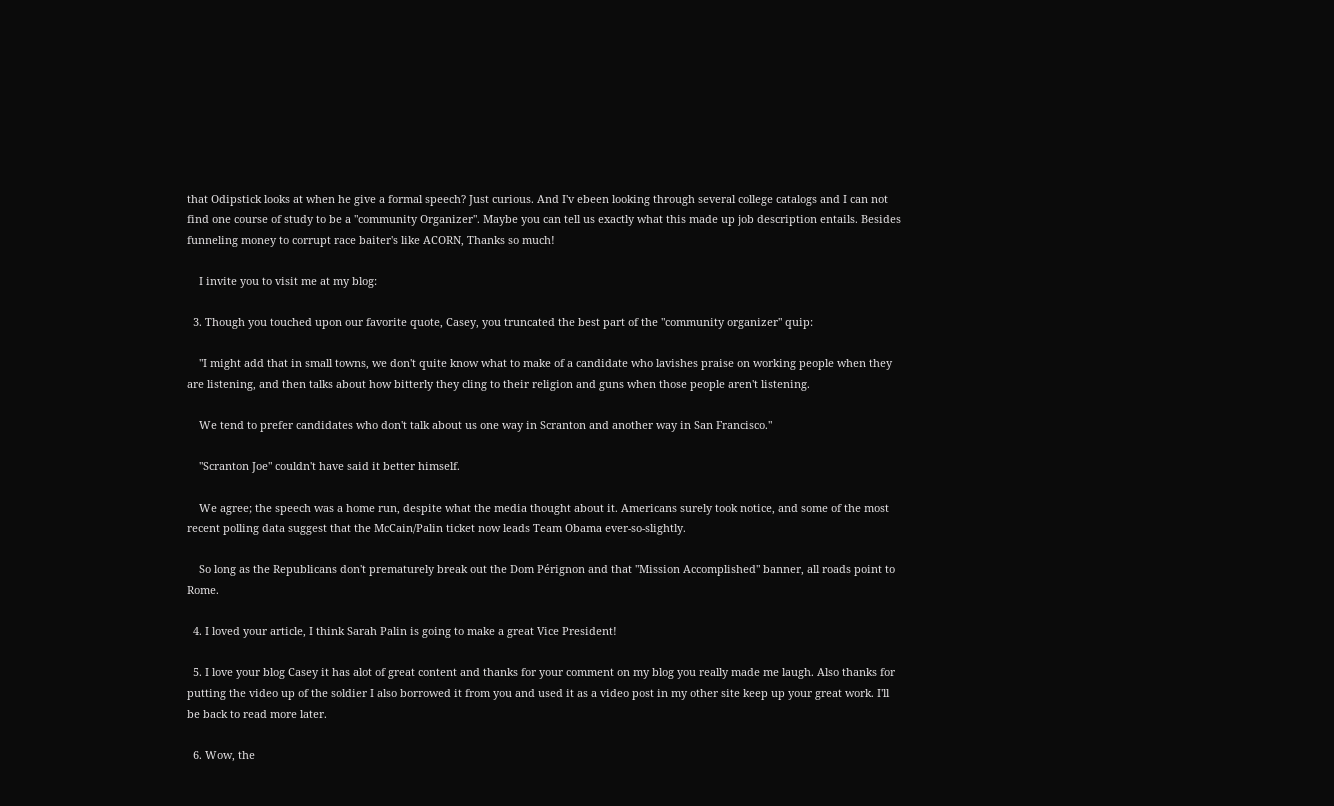that Odipstick looks at when he give a formal speech? Just curious. And I'v ebeen looking through several college catalogs and I can not find one course of study to be a "community Organizer". Maybe you can tell us exactly what this made up job description entails. Besides funneling money to corrupt race baiter's like ACORN, Thanks so much!

    I invite you to visit me at my blog:

  3. Though you touched upon our favorite quote, Casey, you truncated the best part of the "community organizer" quip:

    "I might add that in small towns, we don't quite know what to make of a candidate who lavishes praise on working people when they are listening, and then talks about how bitterly they cling to their religion and guns when those people aren't listening.

    We tend to prefer candidates who don't talk about us one way in Scranton and another way in San Francisco."

    "Scranton Joe" couldn't have said it better himself.

    We agree; the speech was a home run, despite what the media thought about it. Americans surely took notice, and some of the most recent polling data suggest that the McCain/Palin ticket now leads Team Obama ever-so-slightly.

    So long as the Republicans don't prematurely break out the Dom Pérignon and that "Mission Accomplished" banner, all roads point to Rome.

  4. I loved your article, I think Sarah Palin is going to make a great Vice President!

  5. I love your blog Casey it has alot of great content and thanks for your comment on my blog you really made me laugh. Also thanks for putting the video up of the soldier I also borrowed it from you and used it as a video post in my other site keep up your great work. I'll be back to read more later.

  6. Wow, the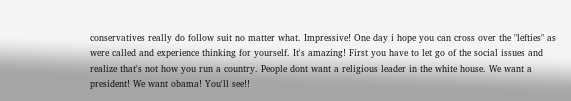conservatives really do follow suit no matter what. Impressive! One day i hope you can cross over the "lefties" as were called and experience thinking for yourself. It's amazing! First you have to let go of the social issues and realize that's not how you run a country. People dont want a religious leader in the white house. We want a president! We want obama! You'll see!!